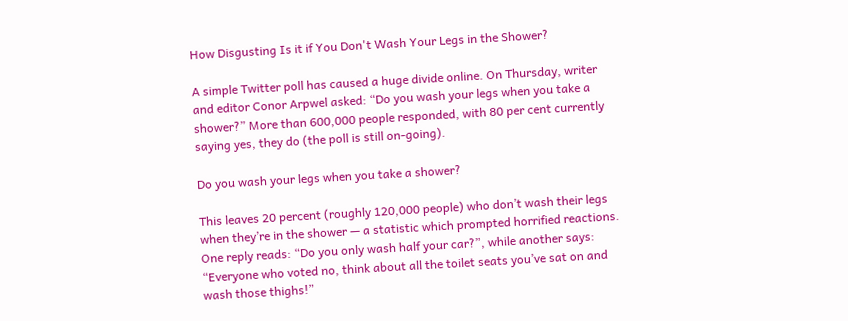How Disgusting Is it if You Don't Wash Your Legs in the Shower?

A simple Twitter poll has caused a huge divide online. On Thursday, writer and editor Conor Arpwel asked: “Do you wash your legs when you take a shower?” More than 600,000 people responded, with 80 per cent currently saying yes, they do (the poll is still on-going).

Do you wash your legs when you take a shower?

This leaves 20 percent (roughly 120,000 people) who don’t wash their legs when they’re in the shower — a statistic which prompted horrified reactions. One reply reads: “Do you only wash half your car?”, while another says: “Everyone who voted no, think about all the toilet seats you’ve sat on and wash those thighs!”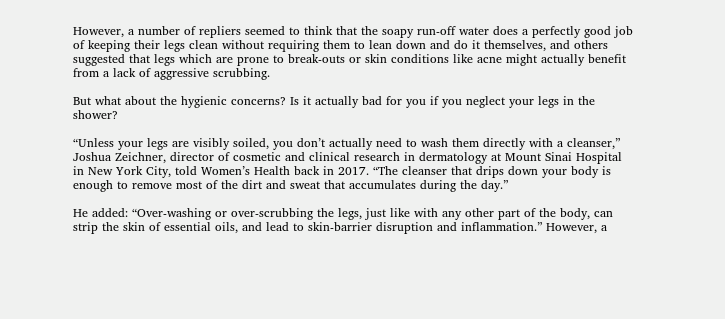However, a number of repliers seemed to think that the soapy run-off water does a perfectly good job of keeping their legs clean without requiring them to lean down and do it themselves, and others suggested that legs which are prone to break-outs or skin conditions like acne might actually benefit from a lack of aggressive scrubbing.

But what about the hygienic concerns? Is it actually bad for you if you neglect your legs in the shower?

“Unless your legs are visibly soiled, you don’t actually need to wash them directly with a cleanser,” Joshua Zeichner, director of cosmetic and clinical research in dermatology at Mount Sinai Hospital in New York City, told Women’s Health back in 2017. “The cleanser that drips down your body is enough to remove most of the dirt and sweat that accumulates during the day.”

He added: “Over-washing or over-scrubbing the legs, just like with any other part of the body, can strip the skin of essential oils, and lead to skin-barrier disruption and inflammation.” However, a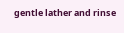gentle lather and rinse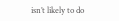isn’t likely to do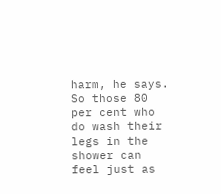harm, he says. So those 80 per cent who do wash their legs in the shower can feel just as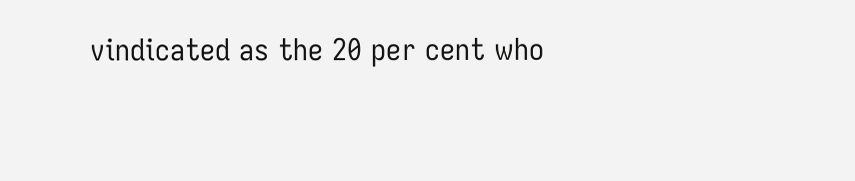vindicated as the 20 per cent who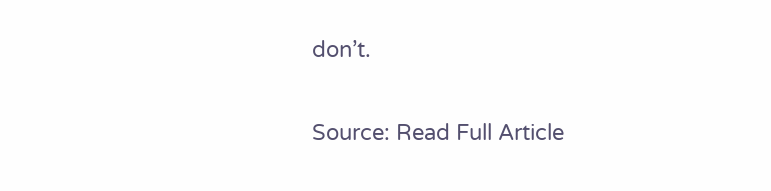don’t.

Source: Read Full Article